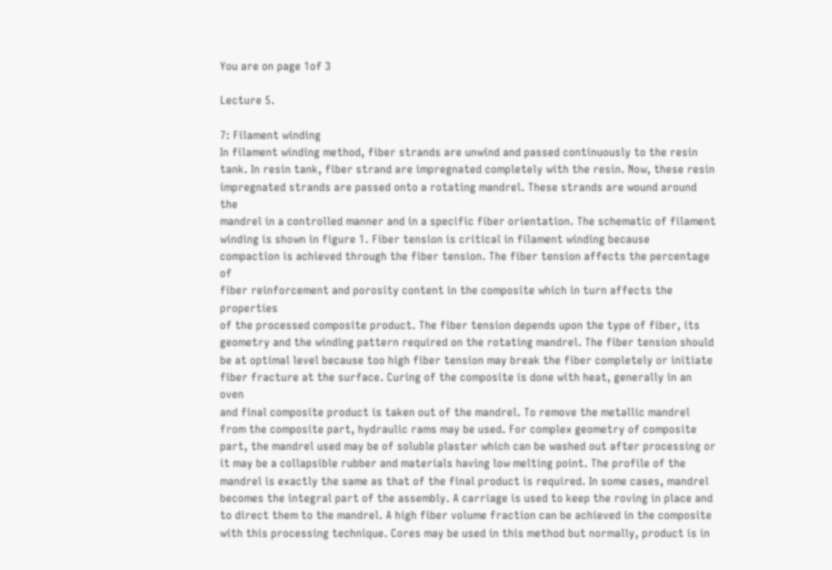You are on page 1of 3

Lecture 5.

7: Filament winding
In filament winding method, fiber strands are unwind and passed continuously to the resin
tank. In resin tank, fiber strand are impregnated completely with the resin. Now, these resin
impregnated strands are passed onto a rotating mandrel. These strands are wound around the
mandrel in a controlled manner and in a specific fiber orientation. The schematic of filament
winding is shown in figure 1. Fiber tension is critical in filament winding because
compaction is achieved through the fiber tension. The fiber tension affects the percentage of
fiber reinforcement and porosity content in the composite which in turn affects the properties
of the processed composite product. The fiber tension depends upon the type of fiber, its
geometry and the winding pattern required on the rotating mandrel. The fiber tension should
be at optimal level because too high fiber tension may break the fiber completely or initiate
fiber fracture at the surface. Curing of the composite is done with heat, generally in an oven
and final composite product is taken out of the mandrel. To remove the metallic mandrel
from the composite part, hydraulic rams may be used. For complex geometry of composite
part, the mandrel used may be of soluble plaster which can be washed out after processing or
it may be a collapsible rubber and materials having low melting point. The profile of the
mandrel is exactly the same as that of the final product is required. In some cases, mandrel
becomes the integral part of the assembly. A carriage is used to keep the roving in place and
to direct them to the mandrel. A high fiber volume fraction can be achieved in the composite
with this processing technique. Cores may be used in this method but normally, product is in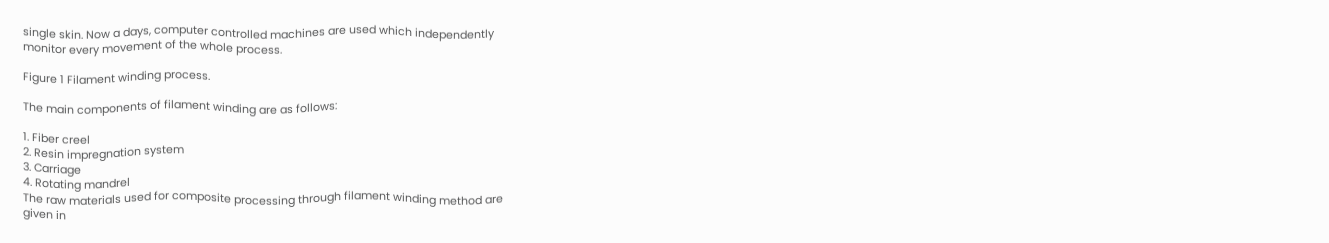single skin. Now a days, computer controlled machines are used which independently
monitor every movement of the whole process.

Figure 1 Filament winding process.

The main components of filament winding are as follows:

1. Fiber creel
2. Resin impregnation system
3. Carriage
4. Rotating mandrel
The raw materials used for composite processing through filament winding method are
given in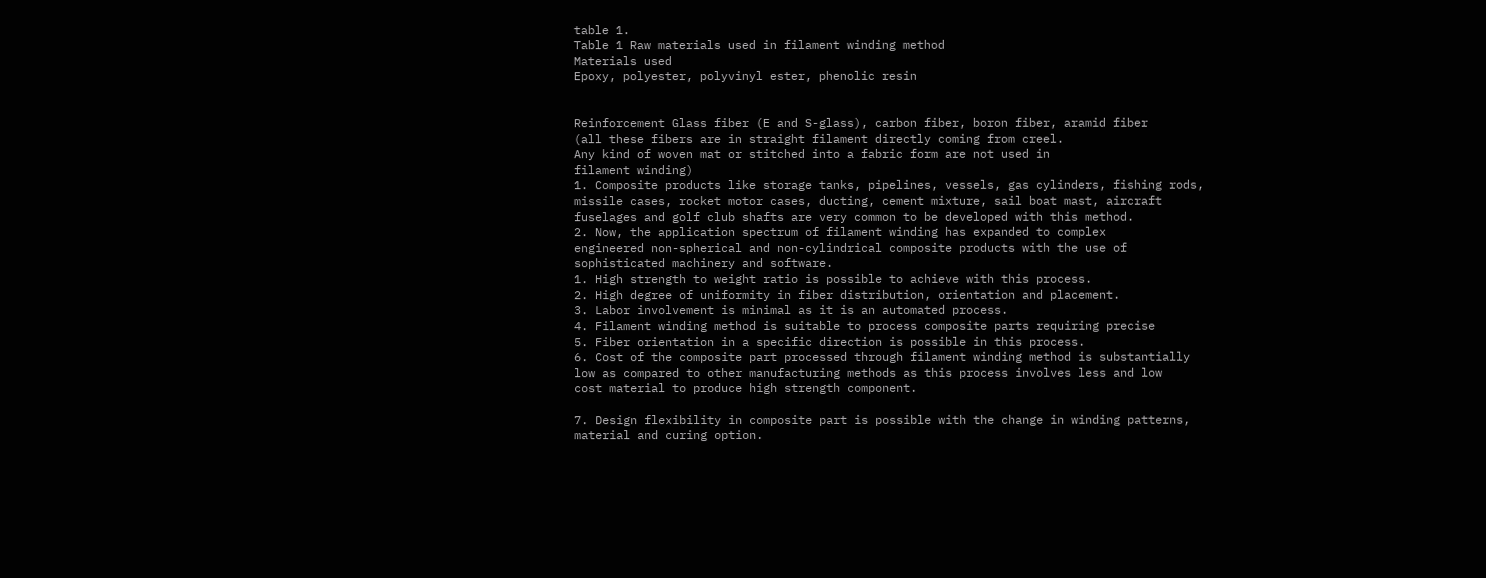table 1.
Table 1 Raw materials used in filament winding method
Materials used
Epoxy, polyester, polyvinyl ester, phenolic resin


Reinforcement Glass fiber (E and S-glass), carbon fiber, boron fiber, aramid fiber
(all these fibers are in straight filament directly coming from creel.
Any kind of woven mat or stitched into a fabric form are not used in
filament winding)
1. Composite products like storage tanks, pipelines, vessels, gas cylinders, fishing rods,
missile cases, rocket motor cases, ducting, cement mixture, sail boat mast, aircraft
fuselages and golf club shafts are very common to be developed with this method.
2. Now, the application spectrum of filament winding has expanded to complex
engineered non-spherical and non-cylindrical composite products with the use of
sophisticated machinery and software.
1. High strength to weight ratio is possible to achieve with this process.
2. High degree of uniformity in fiber distribution, orientation and placement.
3. Labor involvement is minimal as it is an automated process.
4. Filament winding method is suitable to process composite parts requiring precise
5. Fiber orientation in a specific direction is possible in this process.
6. Cost of the composite part processed through filament winding method is substantially
low as compared to other manufacturing methods as this process involves less and low
cost material to produce high strength component.

7. Design flexibility in composite part is possible with the change in winding patterns,
material and curing option.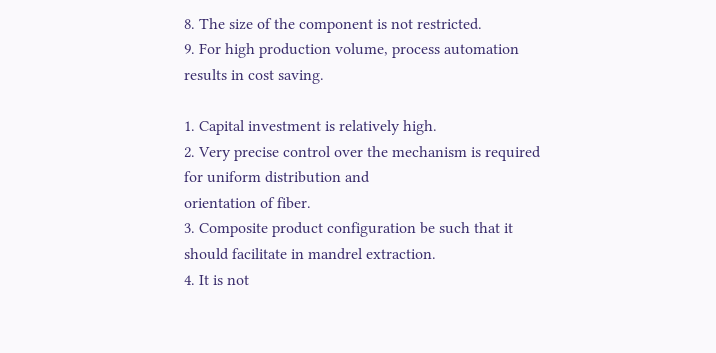8. The size of the component is not restricted.
9. For high production volume, process automation results in cost saving.

1. Capital investment is relatively high.
2. Very precise control over the mechanism is required for uniform distribution and
orientation of fiber.
3. Composite product configuration be such that it should facilitate in mandrel extraction.
4. It is not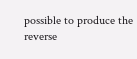possible to produce the reverse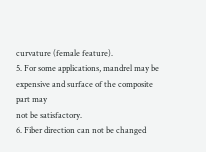curvature (female feature).
5. For some applications, mandrel may be expensive and surface of the composite part may
not be satisfactory.
6. Fiber direction can not be changed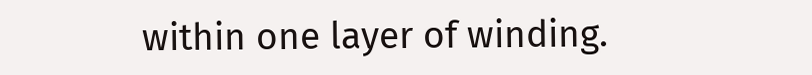within one layer of winding.